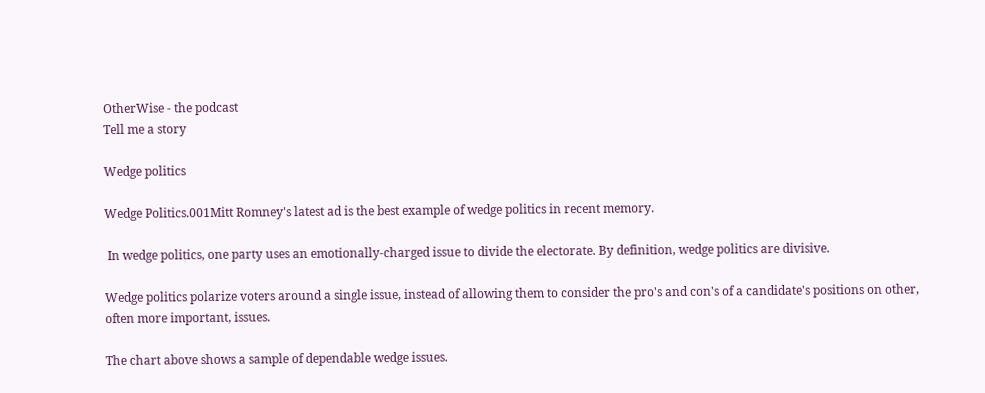OtherWise - the podcast
Tell me a story

Wedge politics

Wedge Politics.001Mitt Romney's latest ad is the best example of wedge politics in recent memory.

 In wedge politics, one party uses an emotionally-charged issue to divide the electorate. By definition, wedge politics are divisive.

Wedge politics polarize voters around a single issue, instead of allowing them to consider the pro's and con's of a candidate's positions on other, often more important, issues.

The chart above shows a sample of dependable wedge issues.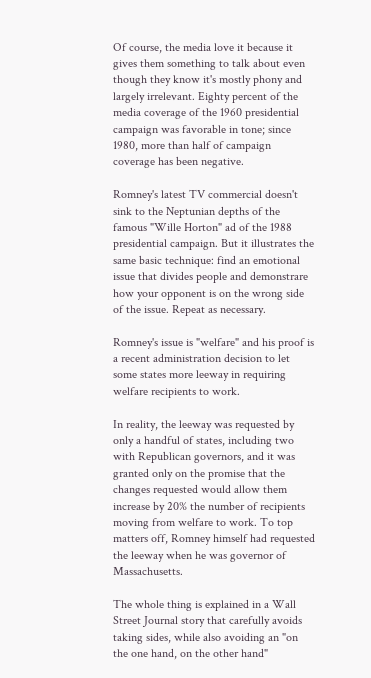Of course, the media love it because it gives them something to talk about even though they know it's mostly phony and largely irrelevant. Eighty percent of the media coverage of the 1960 presidential campaign was favorable in tone; since 1980, more than half of campaign coverage has been negative.

Romney's latest TV commercial doesn't sink to the Neptunian depths of the famous "Wille Horton" ad of the 1988 presidential campaign. But it illustrates the same basic technique: find an emotional issue that divides people and demonstrare how your opponent is on the wrong side of the issue. Repeat as necessary.

Romney's issue is "welfare" and his proof is a recent administration decision to let some states more leeway in requiring welfare recipients to work.

In reality, the leeway was requested by only a handful of states, including two with Republican governors, and it was granted only on the promise that the changes requested would allow them increase by 20% the number of recipients moving from welfare to work. To top matters off, Romney himself had requested the leeway when he was governor of Massachusetts.

The whole thing is explained in a Wall Street Journal story that carefully avoids taking sides, while also avoiding an "on the one hand, on the other hand"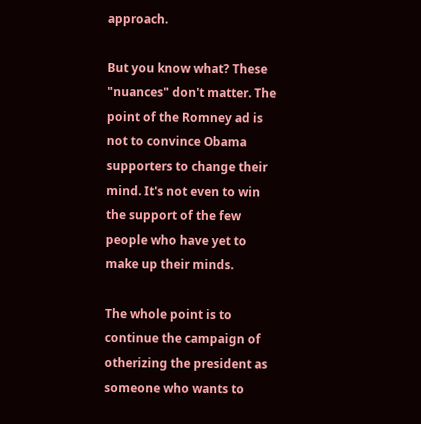approach.

But you know what? These "nuances" don't matter. The point of the Romney ad is not to convince Obama supporters to change their mind. It's not even to win the support of the few people who have yet to make up their minds.

The whole point is to continue the campaign of otherizing the president as someone who wants to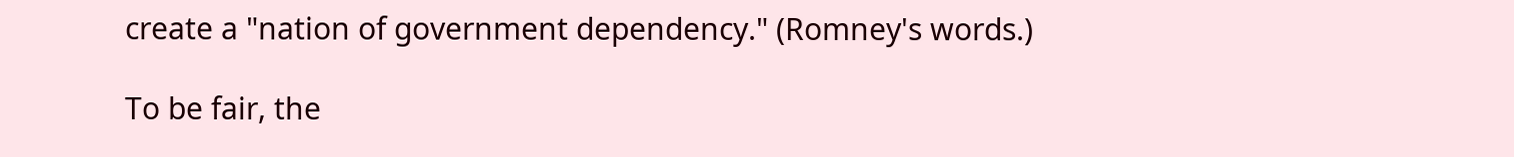create a "nation of government dependency." (Romney's words.)

To be fair, the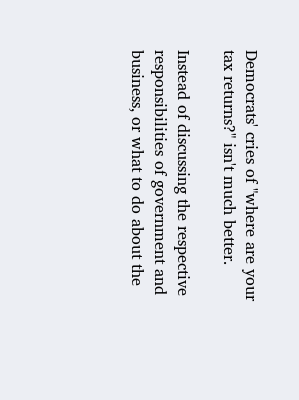Democrats' cries of "where are your tax returns?" isn't much better.

Instead of discussing the respective responsibilities of government and business, or what to do about the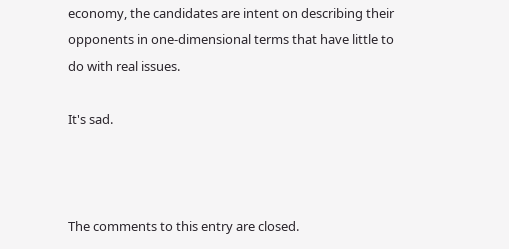economy, the candidates are intent on describing their opponents in one-dimensional terms that have little to do with real issues.

It's sad.



The comments to this entry are closed.